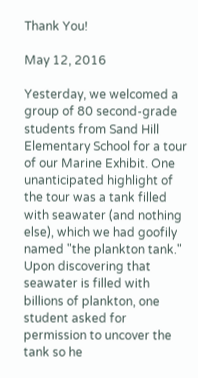Thank You!

May 12, 2016

Yesterday, we welcomed a group of 80 second-grade students from Sand Hill Elementary School for a tour of our Marine Exhibit. One unanticipated highlight of the tour was a tank filled with seawater (and nothing else), which we had goofily named "the plankton tank." Upon discovering that seawater is filled with billions of plankton, one student asked for permission to uncover the tank so he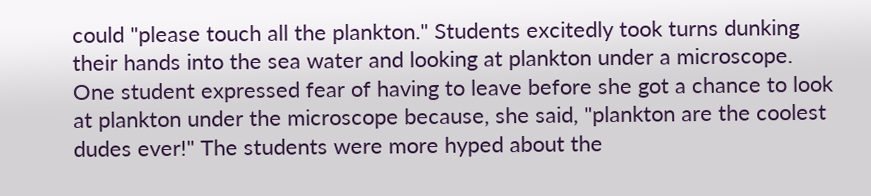could "please touch all the plankton." Students excitedly took turns dunking their hands into the sea water and looking at plankton under a microscope. One student expressed fear of having to leave before she got a chance to look at plankton under the microscope because, she said, "plankton are the coolest dudes ever!" The students were more hyped about the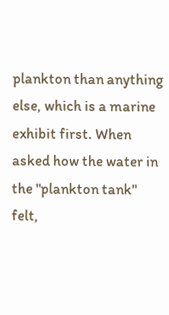plankton than anything else, which is a marine exhibit first. When asked how the water in the "plankton tank" felt,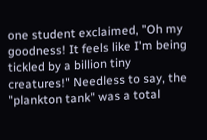one student exclaimed, "Oh my goodness! It feels like I'm being tickled by a billion tiny creatures!" Needless to say, the "plankton tank" was a total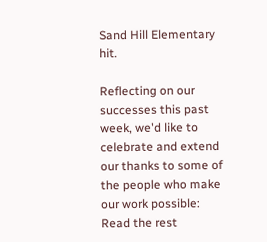Sand Hill Elementary hit.

Reflecting on our successes this past week, we'd like to celebrate and extend our thanks to some of the people who make our work possible: Read the rest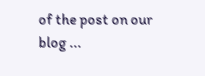of the post on our blog ...